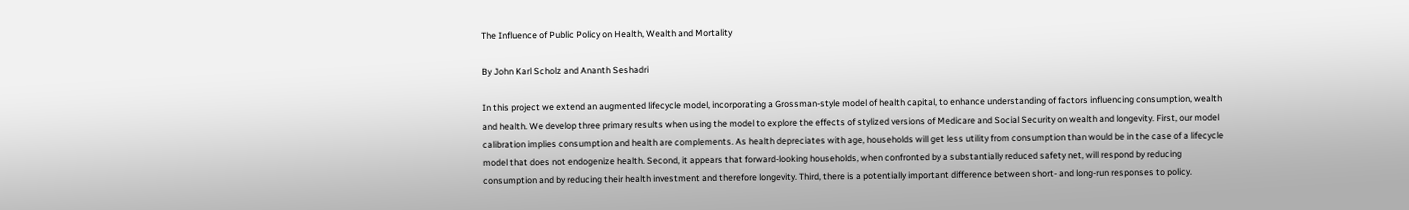The Influence of Public Policy on Health, Wealth and Mortality

By John Karl Scholz and Ananth Seshadri

In this project we extend an augmented lifecycle model, incorporating a Grossman-style model of health capital, to enhance understanding of factors influencing consumption, wealth and health. We develop three primary results when using the model to explore the effects of stylized versions of Medicare and Social Security on wealth and longevity. First, our model calibration implies consumption and health are complements. As health depreciates with age, households will get less utility from consumption than would be in the case of a lifecycle model that does not endogenize health. Second, it appears that forward-looking households, when confronted by a substantially reduced safety net, will respond by reducing consumption and by reducing their health investment and therefore longevity. Third, there is a potentially important difference between short- and long-run responses to policy.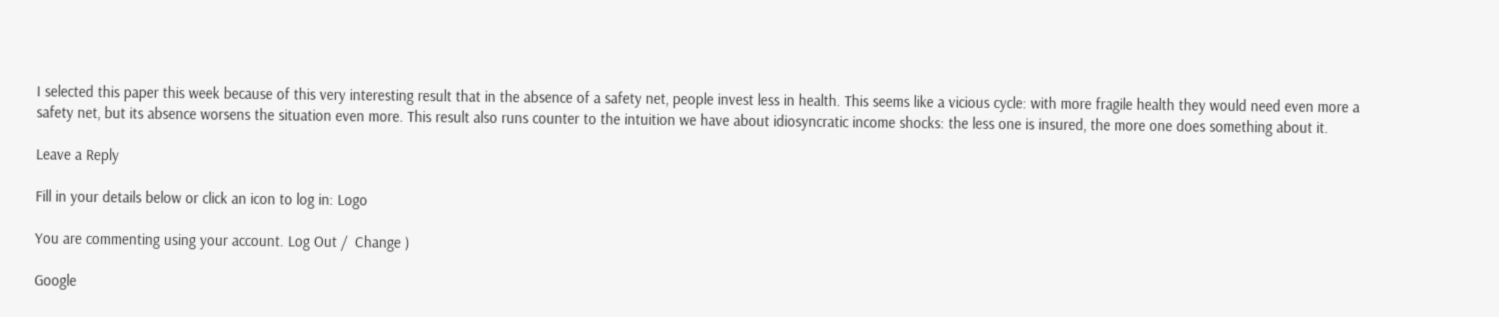I selected this paper this week because of this very interesting result that in the absence of a safety net, people invest less in health. This seems like a vicious cycle: with more fragile health they would need even more a safety net, but its absence worsens the situation even more. This result also runs counter to the intuition we have about idiosyncratic income shocks: the less one is insured, the more one does something about it.

Leave a Reply

Fill in your details below or click an icon to log in: Logo

You are commenting using your account. Log Out /  Change )

Google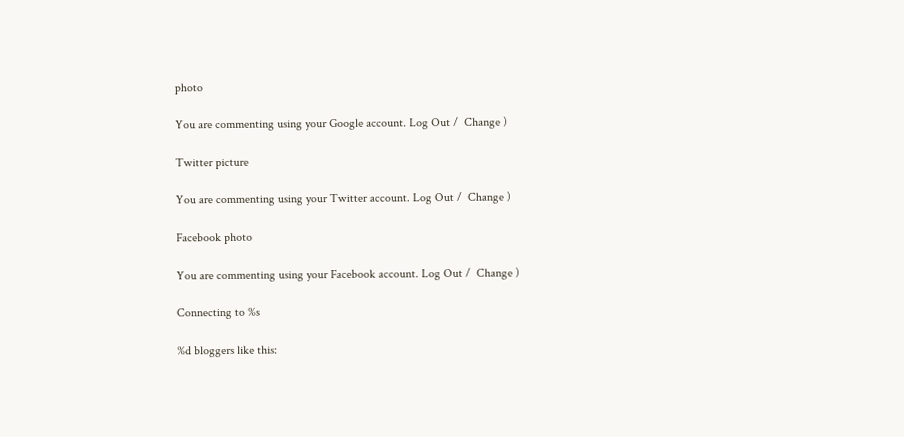photo

You are commenting using your Google account. Log Out /  Change )

Twitter picture

You are commenting using your Twitter account. Log Out /  Change )

Facebook photo

You are commenting using your Facebook account. Log Out /  Change )

Connecting to %s

%d bloggers like this: